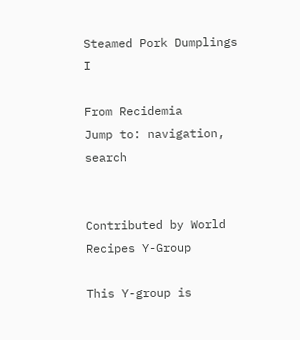Steamed Pork Dumplings I

From Recidemia
Jump to: navigation, search


Contributed by World Recipes Y-Group

This Y-group is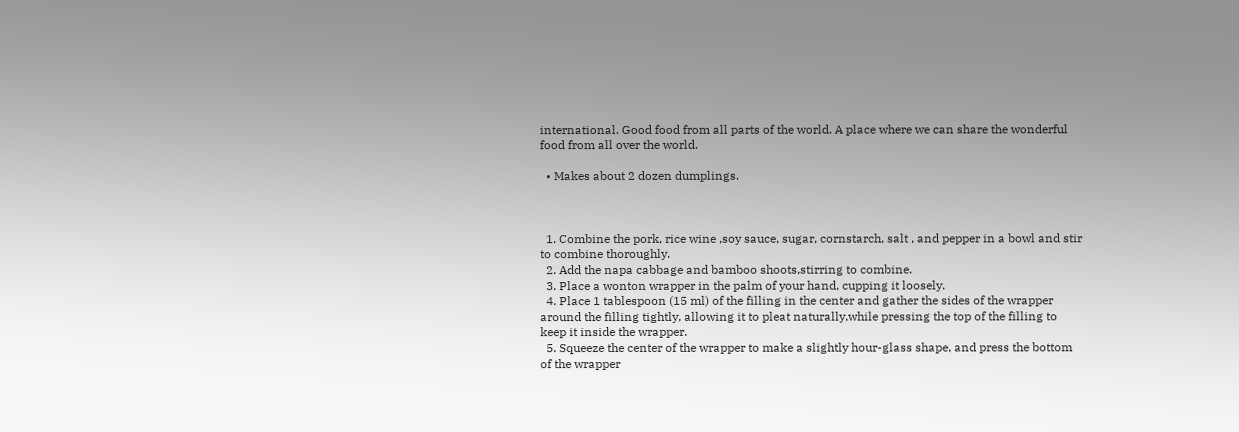international. Good food from all parts of the world. A place where we can share the wonderful food from all over the world.

  • Makes about 2 dozen dumplings.



  1. Combine the pork, rice wine ,soy sauce, sugar, cornstarch, salt , and pepper in a bowl and stir to combine thoroughly.
  2. Add the napa cabbage and bamboo shoots,stirring to combine.
  3. Place a wonton wrapper in the palm of your hand, cupping it loosely.
  4. Place 1 tablespoon (15 ml) of the filling in the center and gather the sides of the wrapper around the filling tightly, allowing it to pleat naturally,while pressing the top of the filling to keep it inside the wrapper.
  5. Squeeze the center of the wrapper to make a slightly hour-glass shape, and press the bottom of the wrapper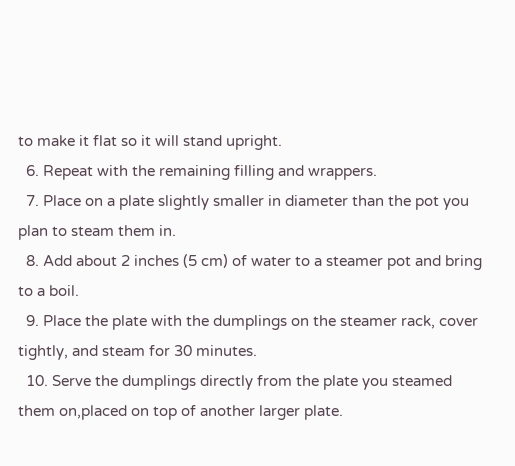to make it flat so it will stand upright.
  6. Repeat with the remaining filling and wrappers.
  7. Place on a plate slightly smaller in diameter than the pot you plan to steam them in.
  8. Add about 2 inches (5 cm) of water to a steamer pot and bring to a boil.
  9. Place the plate with the dumplings on the steamer rack, cover tightly, and steam for 30 minutes.
  10. Serve the dumplings directly from the plate you steamed them on,placed on top of another larger plate.